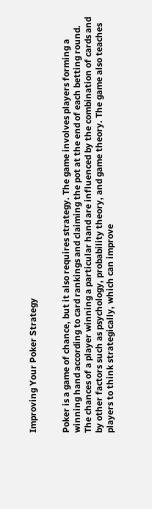Improving Your Poker Strategy


Poker is a game of chance, but it also requires strategy. The game involves players forming a winning hand according to card rankings and claiming the pot at the end of each betting round. The chances of a player winning a particular hand are influenced by the combination of cards and by other factors such as psychology, probability theory, and game theory. The game also teaches players to think strategically, which can improve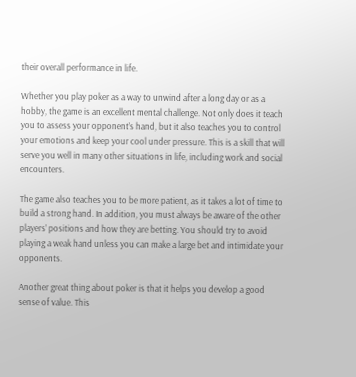their overall performance in life.

Whether you play poker as a way to unwind after a long day or as a hobby, the game is an excellent mental challenge. Not only does it teach you to assess your opponent’s hand, but it also teaches you to control your emotions and keep your cool under pressure. This is a skill that will serve you well in many other situations in life, including work and social encounters.

The game also teaches you to be more patient, as it takes a lot of time to build a strong hand. In addition, you must always be aware of the other players’ positions and how they are betting. You should try to avoid playing a weak hand unless you can make a large bet and intimidate your opponents.

Another great thing about poker is that it helps you develop a good sense of value. This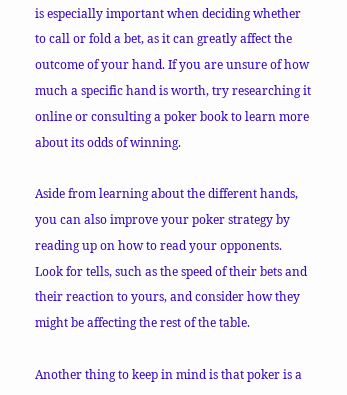is especially important when deciding whether to call or fold a bet, as it can greatly affect the outcome of your hand. If you are unsure of how much a specific hand is worth, try researching it online or consulting a poker book to learn more about its odds of winning.

Aside from learning about the different hands, you can also improve your poker strategy by reading up on how to read your opponents. Look for tells, such as the speed of their bets and their reaction to yours, and consider how they might be affecting the rest of the table.

Another thing to keep in mind is that poker is a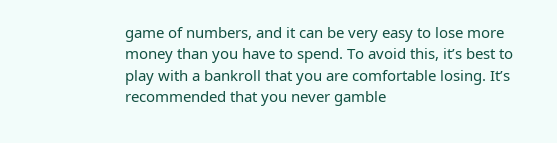game of numbers, and it can be very easy to lose more money than you have to spend. To avoid this, it’s best to play with a bankroll that you are comfortable losing. It’s recommended that you never gamble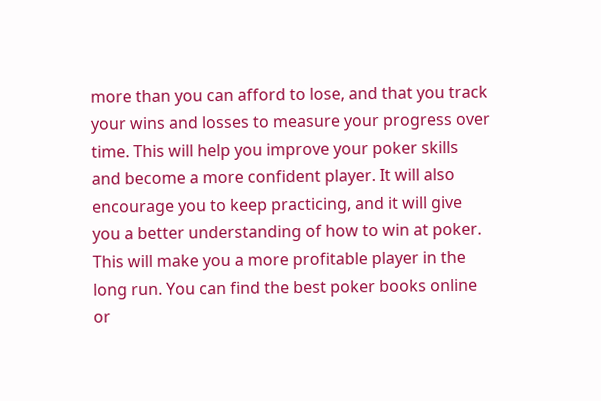more than you can afford to lose, and that you track your wins and losses to measure your progress over time. This will help you improve your poker skills and become a more confident player. It will also encourage you to keep practicing, and it will give you a better understanding of how to win at poker. This will make you a more profitable player in the long run. You can find the best poker books online or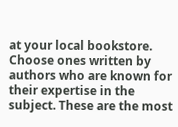at your local bookstore. Choose ones written by authors who are known for their expertise in the subject. These are the most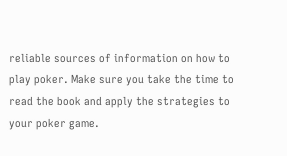reliable sources of information on how to play poker. Make sure you take the time to read the book and apply the strategies to your poker game.